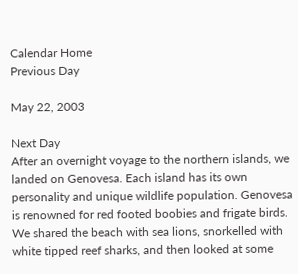Calendar Home
Previous Day

May 22, 2003

Next Day
After an overnight voyage to the northern islands, we landed on Genovesa. Each island has its own personality and unique wildlife population. Genovesa is renowned for red footed boobies and frigate birds. We shared the beach with sea lions, snorkelled with white tipped reef sharks, and then looked at some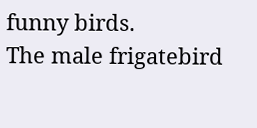funny birds.
The male frigatebird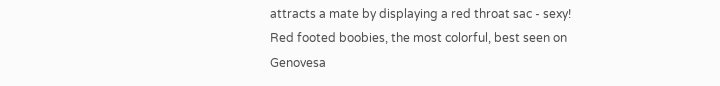attracts a mate by displaying a red throat sac - sexy!
Red footed boobies, the most colorful, best seen on Genovesa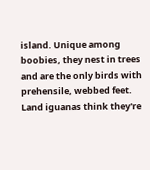island. Unique among boobies, they nest in trees and are the only birds with prehensile, webbed feet.
Land iguanas think they're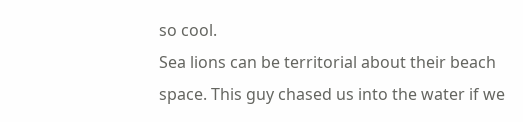so cool.
Sea lions can be territorial about their beach space. This guy chased us into the water if we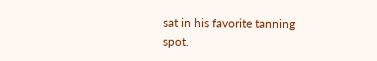sat in his favorite tanning spot.